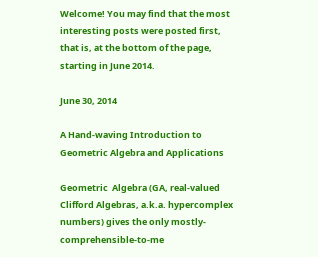Welcome! You may find that the most interesting posts were posted first, that is, at the bottom of the page, starting in June 2014.

June 30, 2014

A Hand-waving Introduction to Geometric Algebra and Applications

Geometric  Algebra (GA, real-valued Clifford Algebras, a.k.a. hypercomplex numbers) gives the only mostly-comprehensible-to-me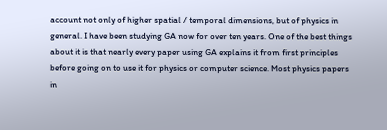account not only of higher spatial / temporal dimensions, but of physics in general. I have been studying GA now for over ten years. One of the best things about it is that nearly every paper using GA explains it from first principles before going on to use it for physics or computer science. Most physics papers in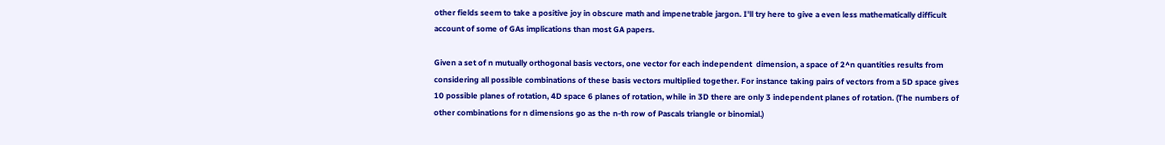other fields seem to take a positive joy in obscure math and impenetrable jargon. I'll try here to give a even less mathematically difficult account of some of GAs implications than most GA papers.

Given a set of n mutually orthogonal basis vectors, one vector for each independent  dimension, a space of 2^n quantities results from considering all possible combinations of these basis vectors multiplied together. For instance taking pairs of vectors from a 5D space gives 10 possible planes of rotation, 4D space 6 planes of rotation, while in 3D there are only 3 independent planes of rotation. (The numbers of other combinations for n dimensions go as the n-th row of Pascals triangle or binomial.)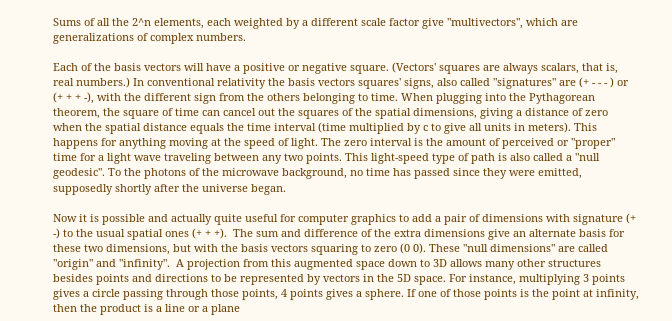Sums of all the 2^n elements, each weighted by a different scale factor give "multivectors", which are generalizations of complex numbers.

Each of the basis vectors will have a positive or negative square. (Vectors' squares are always scalars, that is, real numbers.) In conventional relativity the basis vectors squares' signs, also called "signatures" are (+ - - - ) or (+ + + -), with the different sign from the others belonging to time. When plugging into the Pythagorean theorem, the square of time can cancel out the squares of the spatial dimensions, giving a distance of zero when the spatial distance equals the time interval (time multiplied by c to give all units in meters). This happens for anything moving at the speed of light. The zero interval is the amount of perceived or "proper" time for a light wave traveling between any two points. This light-speed type of path is also called a "null geodesic". To the photons of the microwave background, no time has passed since they were emitted, supposedly shortly after the universe began.

Now it is possible and actually quite useful for computer graphics to add a pair of dimensions with signature (+ -) to the usual spatial ones (+ + +).  The sum and difference of the extra dimensions give an alternate basis for these two dimensions, but with the basis vectors squaring to zero (0 0). These "null dimensions" are called "origin" and "infinity".  A projection from this augmented space down to 3D allows many other structures besides points and directions to be represented by vectors in the 5D space. For instance, multiplying 3 points gives a circle passing through those points, 4 points gives a sphere. If one of those points is the point at infinity, then the product is a line or a plane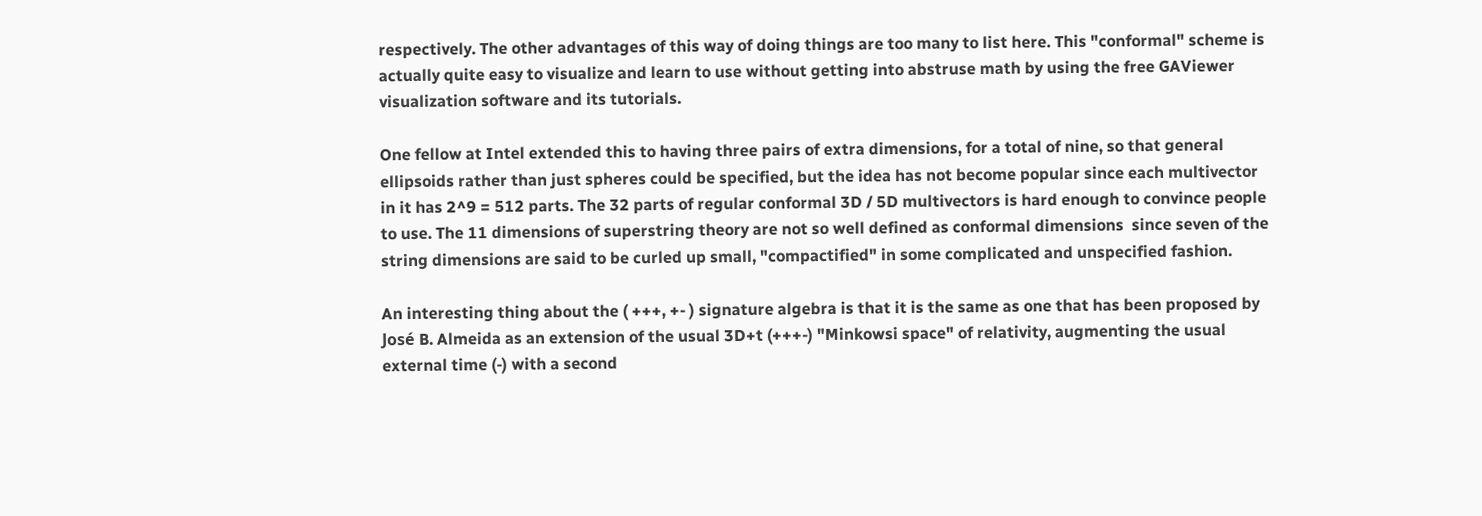respectively. The other advantages of this way of doing things are too many to list here. This "conformal" scheme is actually quite easy to visualize and learn to use without getting into abstruse math by using the free GAViewer visualization software and its tutorials.

One fellow at Intel extended this to having three pairs of extra dimensions, for a total of nine, so that general ellipsoids rather than just spheres could be specified, but the idea has not become popular since each multivector in it has 2^9 = 512 parts. The 32 parts of regular conformal 3D / 5D multivectors is hard enough to convince people to use. The 11 dimensions of superstring theory are not so well defined as conformal dimensions  since seven of the string dimensions are said to be curled up small, "compactified" in some complicated and unspecified fashion.

An interesting thing about the ( +++, +- ) signature algebra is that it is the same as one that has been proposed by José B. Almeida as an extension of the usual 3D+t (+++-) "Minkowsi space" of relativity, augmenting the usual external time (-) with a second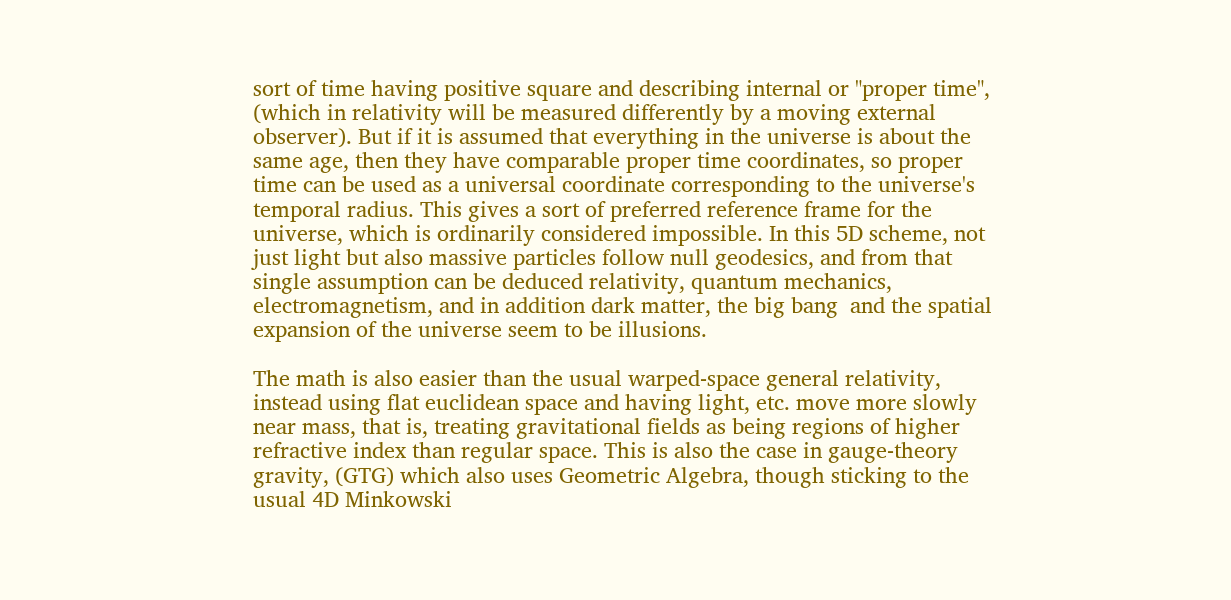sort of time having positive square and describing internal or "proper time", (which in relativity will be measured differently by a moving external observer). But if it is assumed that everything in the universe is about the same age, then they have comparable proper time coordinates, so proper time can be used as a universal coordinate corresponding to the universe's temporal radius. This gives a sort of preferred reference frame for the universe, which is ordinarily considered impossible. In this 5D scheme, not just light but also massive particles follow null geodesics, and from that single assumption can be deduced relativity, quantum mechanics, electromagnetism, and in addition dark matter, the big bang  and the spatial expansion of the universe seem to be illusions.

The math is also easier than the usual warped-space general relativity, instead using flat euclidean space and having light, etc. move more slowly near mass, that is, treating gravitational fields as being regions of higher refractive index than regular space. This is also the case in gauge-theory gravity, (GTG) which also uses Geometric Algebra, though sticking to the usual 4D Minkowski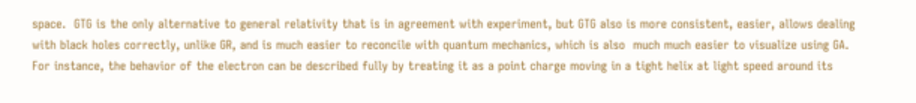space.  GTG is the only alternative to general relativity that is in agreement with experiment, but GTG also is more consistent, easier, allows dealing with black holes correctly, unlike GR, and is much easier to reconcile with quantum mechanics, which is also  much much easier to visualize using GA. For instance, the behavior of the electron can be described fully by treating it as a point charge moving in a tight helix at light speed around its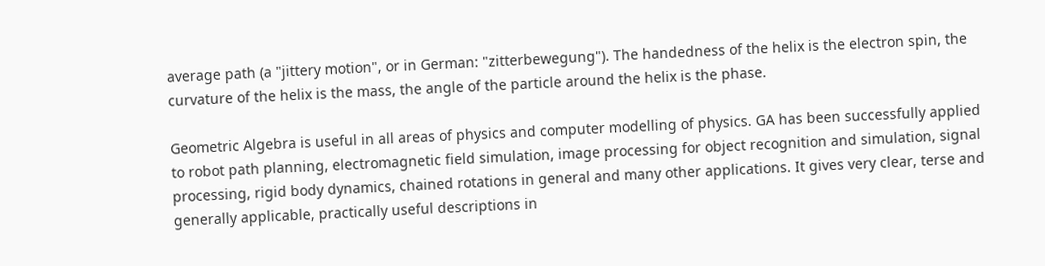average path (a "jittery motion", or in German: "zitterbewegung"). The handedness of the helix is the electron spin, the curvature of the helix is the mass, the angle of the particle around the helix is the phase.

Geometric Algebra is useful in all areas of physics and computer modelling of physics. GA has been successfully applied to robot path planning, electromagnetic field simulation, image processing for object recognition and simulation, signal processing, rigid body dynamics, chained rotations in general and many other applications. It gives very clear, terse and generally applicable, practically useful descriptions in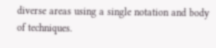diverse areas using a single notation and body of techniques.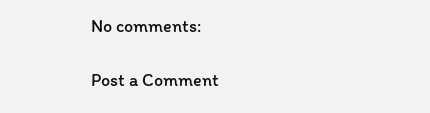No comments:

Post a Comment